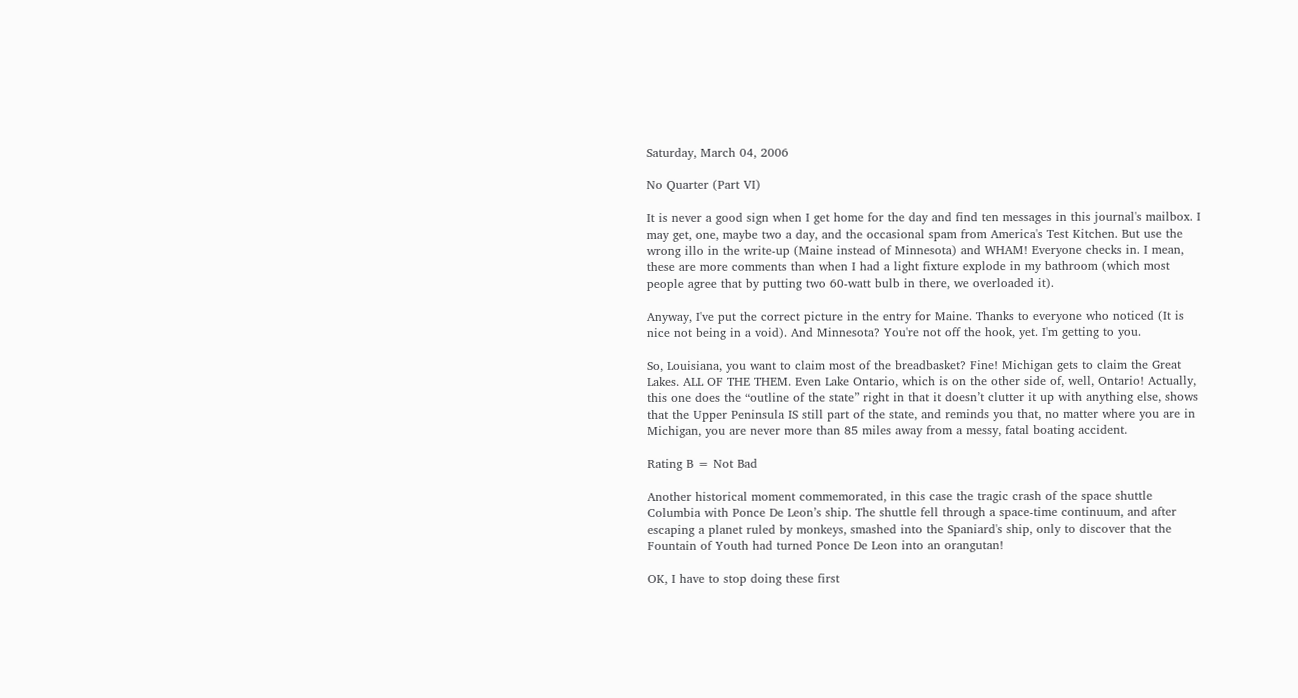Saturday, March 04, 2006

No Quarter (Part VI)

It is never a good sign when I get home for the day and find ten messages in this journal's mailbox. I may get, one, maybe two a day, and the occasional spam from America's Test Kitchen. But use the wrong illo in the write-up (Maine instead of Minnesota) and WHAM! Everyone checks in. I mean, these are more comments than when I had a light fixture explode in my bathroom (which most people agree that by putting two 60-watt bulb in there, we overloaded it).

Anyway, I've put the correct picture in the entry for Maine. Thanks to everyone who noticed (It is nice not being in a void). And Minnesota? You're not off the hook, yet. I'm getting to you.

So, Louisiana, you want to claim most of the breadbasket? Fine! Michigan gets to claim the Great Lakes. ALL OF THE THEM. Even Lake Ontario, which is on the other side of, well, Ontario! Actually, this one does the “outline of the state” right in that it doesn’t clutter it up with anything else, shows that the Upper Peninsula IS still part of the state, and reminds you that, no matter where you are in Michigan, you are never more than 85 miles away from a messy, fatal boating accident.

Rating B = Not Bad

Another historical moment commemorated, in this case the tragic crash of the space shuttle Columbia with Ponce De Leon’s ship. The shuttle fell through a space-time continuum, and after escaping a planet ruled by monkeys, smashed into the Spaniard's ship, only to discover that the Fountain of Youth had turned Ponce De Leon into an orangutan!

OK, I have to stop doing these first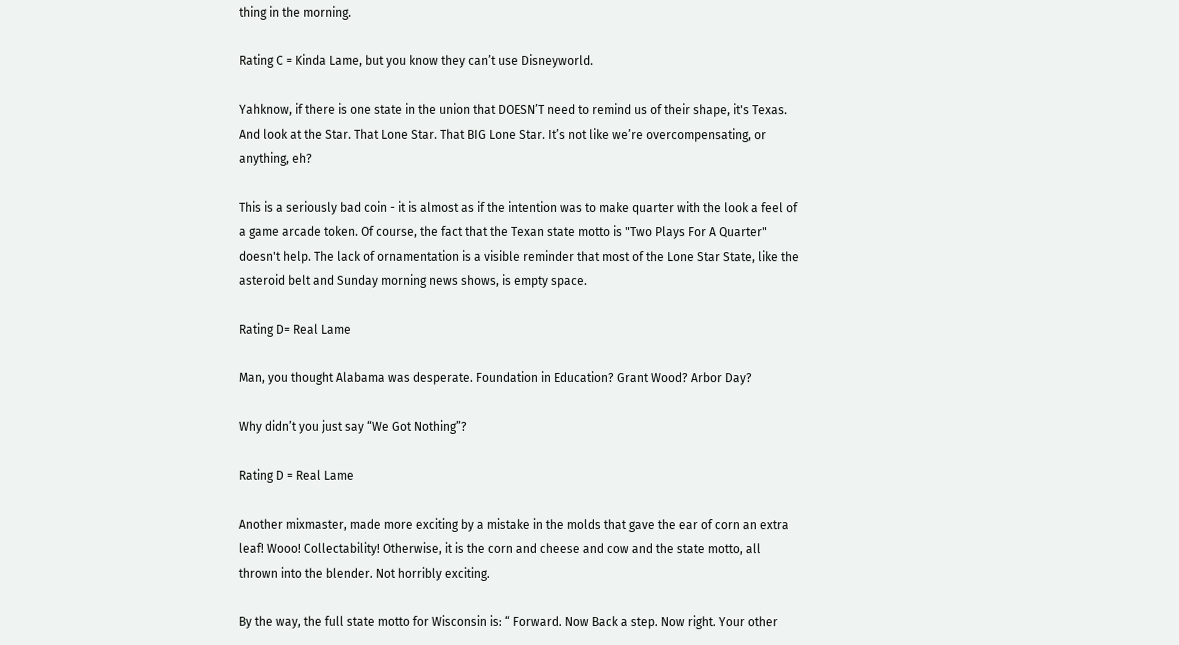thing in the morning.

Rating C = Kinda Lame, but you know they can’t use Disneyworld.

Yahknow, if there is one state in the union that DOESN’T need to remind us of their shape, it's Texas. And look at the Star. That Lone Star. That BIG Lone Star. It’s not like we’re overcompensating, or anything, eh?

This is a seriously bad coin - it is almost as if the intention was to make quarter with the look a feel of a game arcade token. Of course, the fact that the Texan state motto is "Two Plays For A Quarter" doesn't help. The lack of ornamentation is a visible reminder that most of the Lone Star State, like the asteroid belt and Sunday morning news shows, is empty space.

Rating D= Real Lame

Man, you thought Alabama was desperate. Foundation in Education? Grant Wood? Arbor Day?

Why didn’t you just say “We Got Nothing”?

Rating D = Real Lame

Another mixmaster, made more exciting by a mistake in the molds that gave the ear of corn an extra leaf! Wooo! Collectability! Otherwise, it is the corn and cheese and cow and the state motto, all thrown into the blender. Not horribly exciting.

By the way, the full state motto for Wisconsin is: “ Forward. Now Back a step. Now right. Your other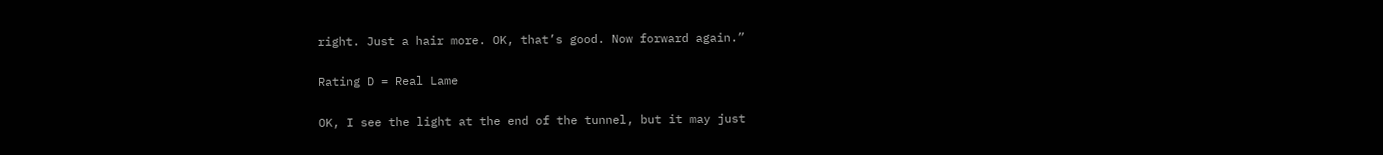right. Just a hair more. OK, that’s good. Now forward again.”

Rating D = Real Lame

OK, I see the light at the end of the tunnel, but it may just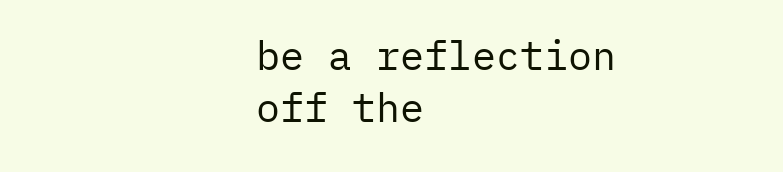be a reflection off the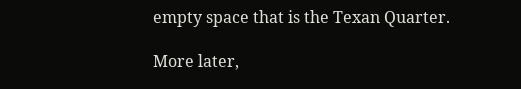empty space that is the Texan Quarter.

More later,